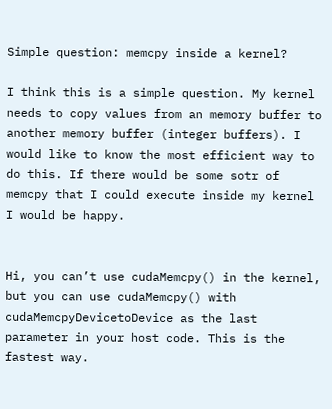Simple question: memcpy inside a kernel?

I think this is a simple question. My kernel needs to copy values from an memory buffer to another memory buffer (integer buffers). I would like to know the most efficient way to do this. If there would be some sotr of memcpy that I could execute inside my kernel I would be happy.


Hi, you can’t use cudaMemcpy() in the kernel, but you can use cudaMemcpy() with cudaMemcpyDevicetoDevice as the last parameter in your host code. This is the fastest way.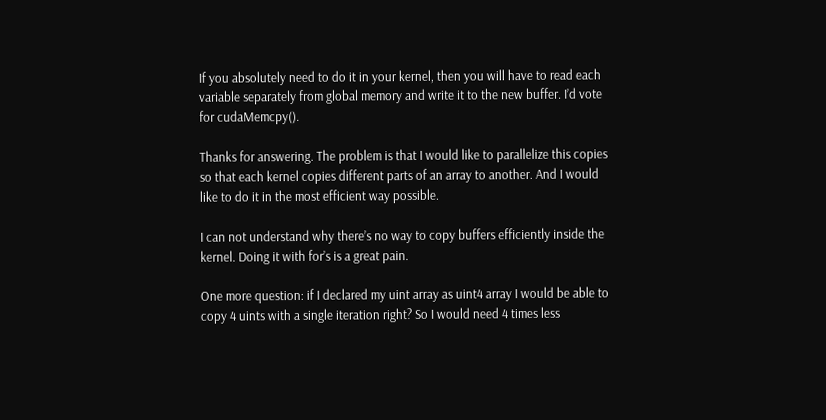If you absolutely need to do it in your kernel, then you will have to read each variable separately from global memory and write it to the new buffer. I’d vote for cudaMemcpy().

Thanks for answering. The problem is that I would like to parallelize this copies so that each kernel copies different parts of an array to another. And I would like to do it in the most efficient way possible.

I can not understand why there’s no way to copy buffers efficiently inside the kernel. Doing it with for’s is a great pain.

One more question: if I declared my uint array as uint4 array I would be able to copy 4 uints with a single iteration right? So I would need 4 times less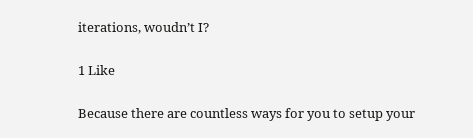iterations, woudn’t I?

1 Like

Because there are countless ways for you to setup your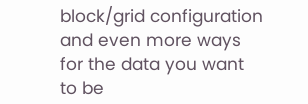block/grid configuration and even more ways for the data you want to be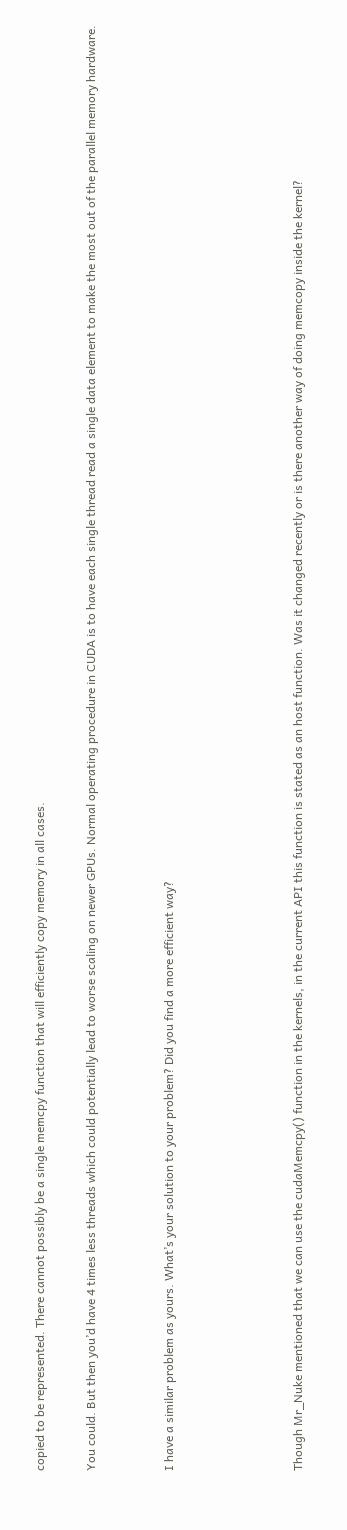copied to be represented. There cannot possibly be a single memcpy function that will efficiently copy memory in all cases.

You could. But then you’d have 4 times less threads which could potentially lead to worse scaling on newer GPUs. Normal operating procedure in CUDA is to have each single thread read a single data element to make the most out of the parallel memory hardware.


I have a similar problem as yours. What’s your solution to your problem? Did you find a more efficient way?




Though Mr_Nuke mentioned that we can use the cudaMemcpy() function in the kernels, in the current API this function is stated as an host function. Was it changed recently or is there another way of doing memcopy inside the kernel?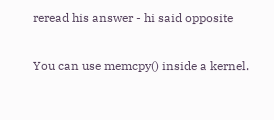reread his answer - hi said opposite

You can use memcpy() inside a kernel.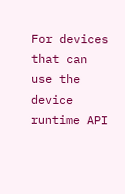For devices that can use the device runtime API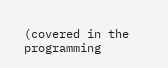(covered in the programming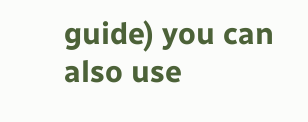guide) you can also use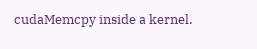cudaMemcpy inside a kernel.